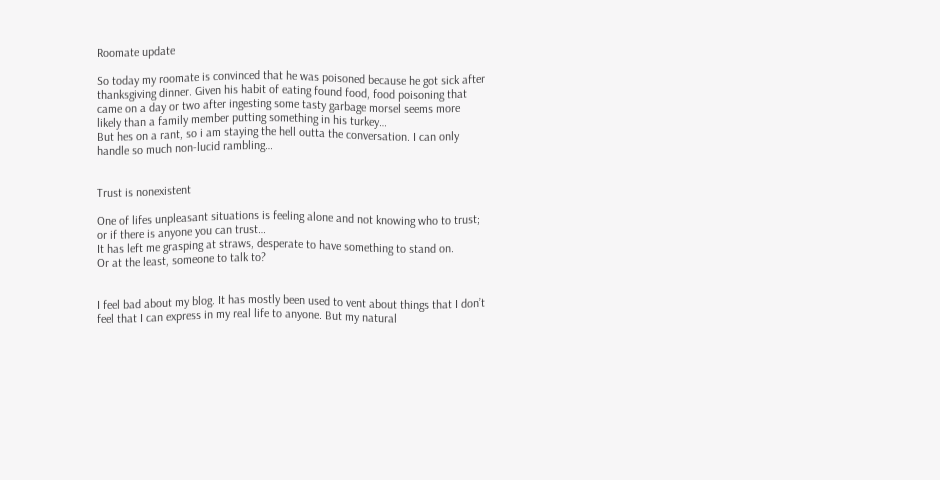Roomate update

So today my roomate is convinced that he was poisoned because he got sick after thanksgiving dinner. Given his habit of eating found food, food poisoning that came on a day or two after ingesting some tasty garbage morsel seems more likely than a family member putting something in his turkey…
But hes on a rant, so i am staying the hell outta the conversation. I can only handle so much non-lucid rambling…


Trust is nonexistent

One of lifes unpleasant situations is feeling alone and not knowing who to trust; or if there is anyone you can trust…
It has left me grasping at straws, desperate to have something to stand on.
Or at the least, someone to talk to?


I feel bad about my blog. It has mostly been used to vent about things that I don’t feel that I can express in my real life to anyone. But my natural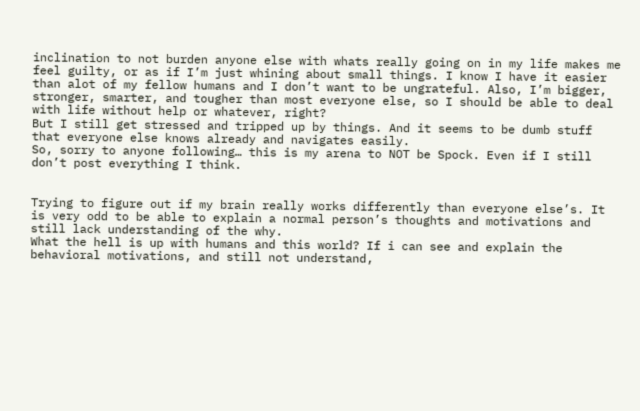inclination to not burden anyone else with whats really going on in my life makes me feel guilty, or as if I’m just whining about small things. I know I have it easier than alot of my fellow humans and I don’t want to be ungrateful. Also, I’m bigger, stronger, smarter, and tougher than most everyone else, so I should be able to deal with life without help or whatever, right?
But I still get stressed and tripped up by things. And it seems to be dumb stuff that everyone else knows already and navigates easily.
So, sorry to anyone following… this is my arena to NOT be Spock. Even if I still don’t post everything I think.


Trying to figure out if my brain really works differently than everyone else’s. It is very odd to be able to explain a normal person’s thoughts and motivations and still lack understanding of the why.
What the hell is up with humans and this world? If i can see and explain the behavioral motivations, and still not understand,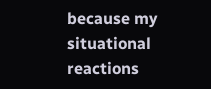because my situational reactions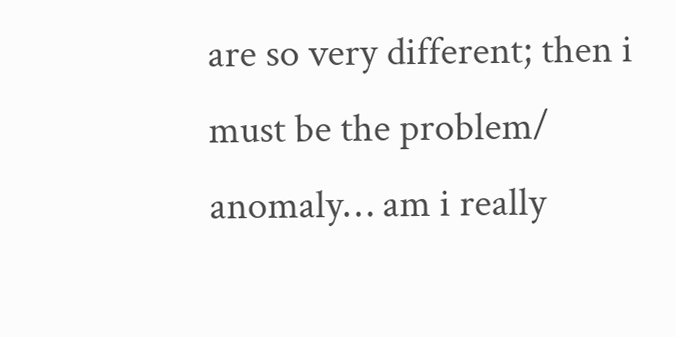are so very different; then i must be the problem/ anomaly… am i really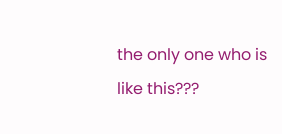the only one who is like this???